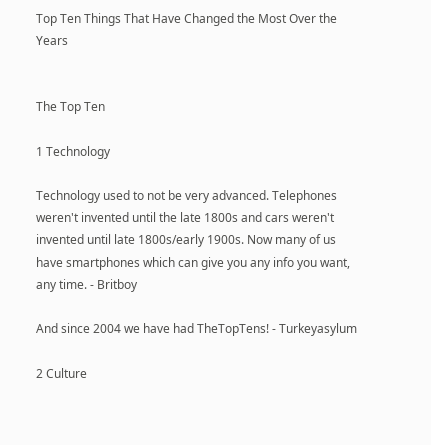Top Ten Things That Have Changed the Most Over the Years


The Top Ten

1 Technology

Technology used to not be very advanced. Telephones weren't invented until the late 1800s and cars weren't invented until late 1800s/early 1900s. Now many of us have smartphones which can give you any info you want, any time. - Britboy

And since 2004 we have had TheTopTens! - Turkeyasylum

2 Culture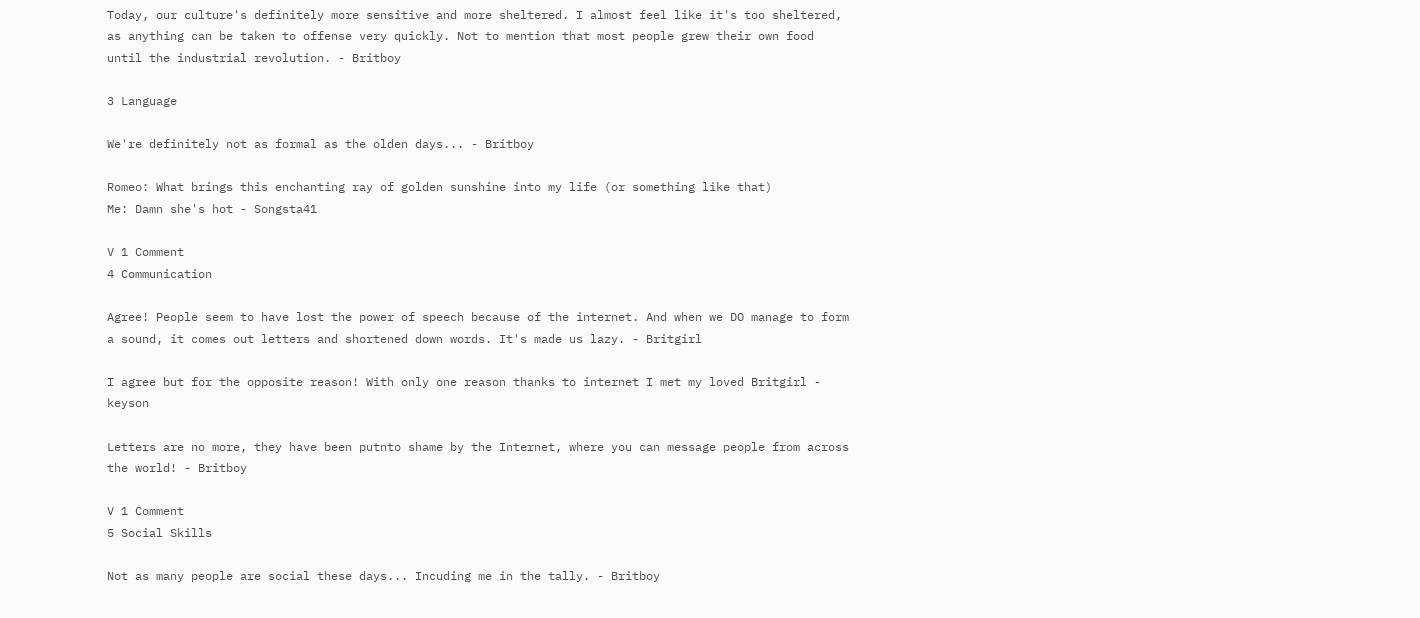Today, our culture's definitely more sensitive and more sheltered. I almost feel like it's too sheltered, as anything can be taken to offense very quickly. Not to mention that most people grew their own food until the industrial revolution. - Britboy

3 Language

We're definitely not as formal as the olden days... - Britboy

Romeo: What brings this enchanting ray of golden sunshine into my life (or something like that)
Me: Damn she's hot - Songsta41

V 1 Comment
4 Communication

Agree! People seem to have lost the power of speech because of the internet. And when we DO manage to form a sound, it comes out letters and shortened down words. It's made us lazy. - Britgirl

I agree but for the opposite reason! With only one reason thanks to internet I met my loved Britgirl - keyson

Letters are no more, they have been putnto shame by the Internet, where you can message people from across the world! - Britboy

V 1 Comment
5 Social Skills

Not as many people are social these days... Incuding me in the tally. - Britboy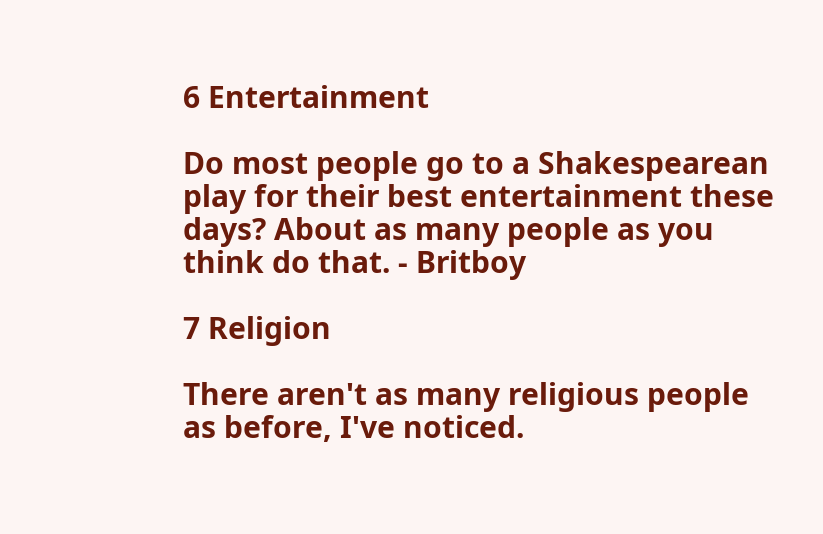6 Entertainment

Do most people go to a Shakespearean play for their best entertainment these days? About as many people as you think do that. - Britboy

7 Religion

There aren't as many religious people as before, I've noticed.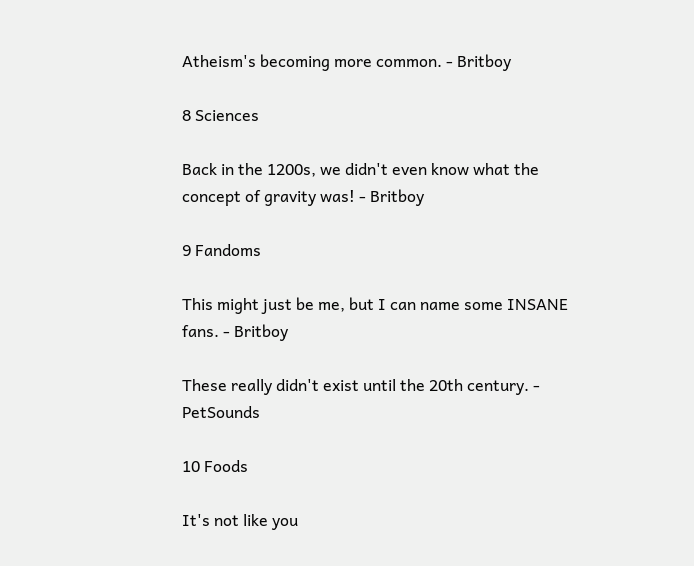Atheism's becoming more common. - Britboy

8 Sciences

Back in the 1200s, we didn't even know what the concept of gravity was! - Britboy

9 Fandoms

This might just be me, but I can name some INSANE fans. - Britboy

These really didn't exist until the 20th century. - PetSounds

10 Foods

It's not like you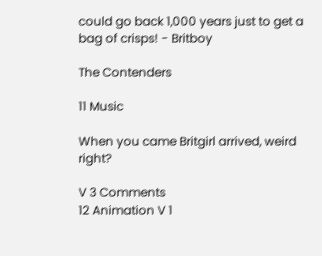could go back 1,000 years just to get a bag of crisps! - Britboy

The Contenders

11 Music

When you came Britgirl arrived, weird right?

V 3 Comments
12 Animation V 1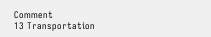Comment
13 Transportation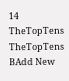14 TheTopTens TheTopTens
BAdd New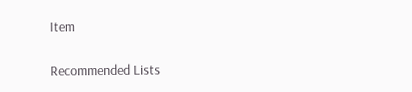Item

Recommended Lists